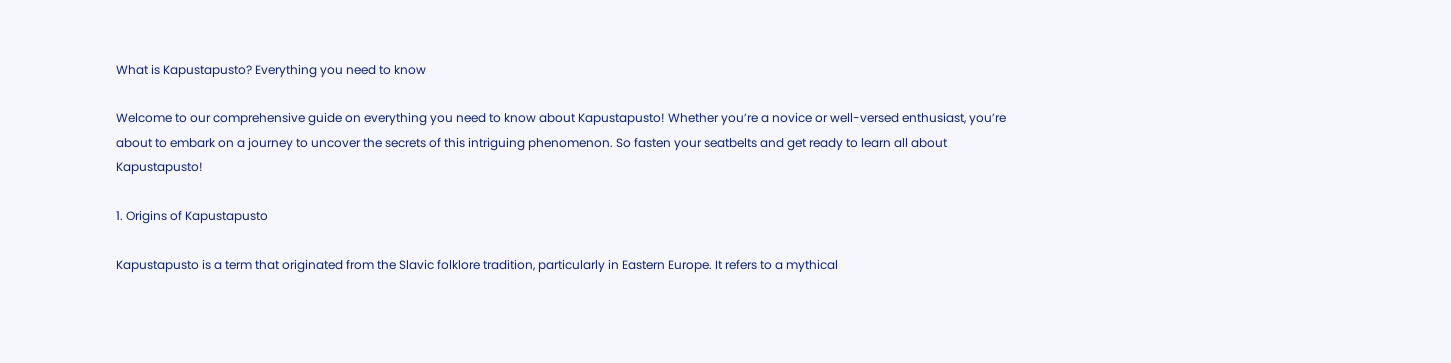What is Kapustapusto? Everything you need to know

Welcome to our comprehensive guide on everything you need to know about Kapustapusto! Whether you’re a novice or well-versed enthusiast, you’re about to embark on a journey to uncover the secrets of this intriguing phenomenon. So fasten your seatbelts and get ready to learn all about Kapustapusto!

1. Origins of Kapustapusto

Kapustapusto is a term that originated from the Slavic folklore tradition, particularly in Eastern Europe. It refers to a mythical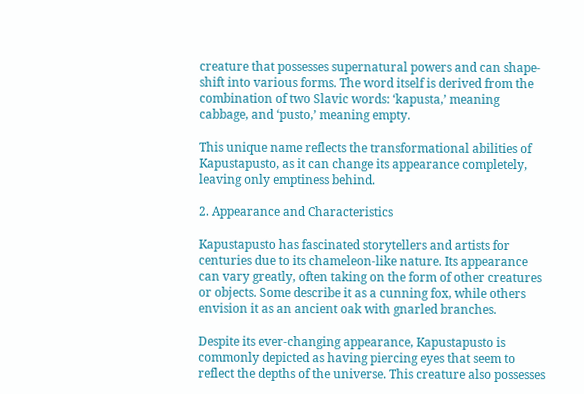creature that possesses supernatural powers and can shape-shift into various forms. The word itself is derived from the combination of two Slavic words: ‘kapusta,’ meaning cabbage, and ‘pusto,’ meaning empty.

This unique name reflects the transformational abilities of Kapustapusto, as it can change its appearance completely, leaving only emptiness behind.

2. Appearance and Characteristics

Kapustapusto has fascinated storytellers and artists for centuries due to its chameleon-like nature. Its appearance can vary greatly, often taking on the form of other creatures or objects. Some describe it as a cunning fox, while others envision it as an ancient oak with gnarled branches.

Despite its ever-changing appearance, Kapustapusto is commonly depicted as having piercing eyes that seem to reflect the depths of the universe. This creature also possesses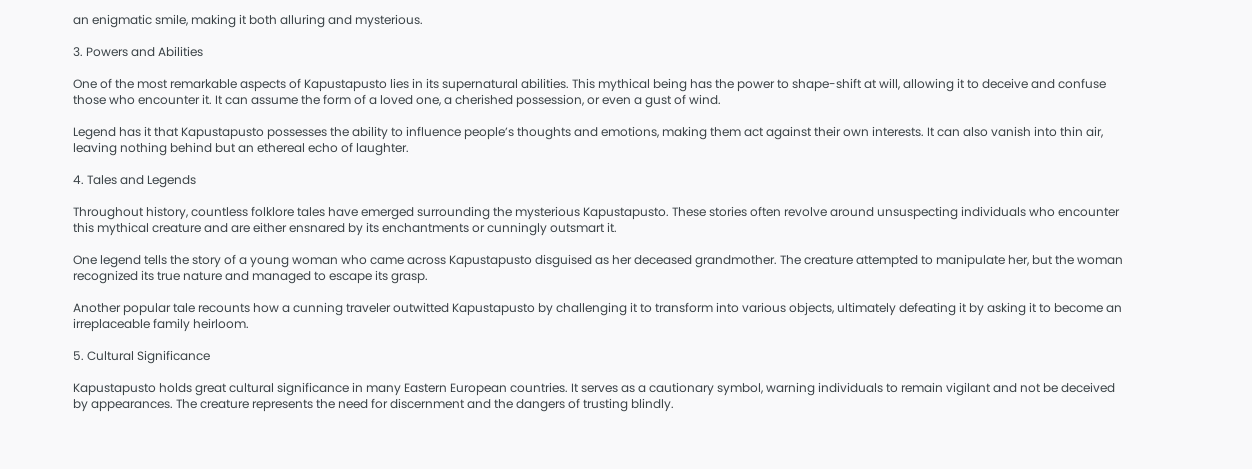an enigmatic smile, making it both alluring and mysterious.

3. Powers and Abilities

One of the most remarkable aspects of Kapustapusto lies in its supernatural abilities. This mythical being has the power to shape-shift at will, allowing it to deceive and confuse those who encounter it. It can assume the form of a loved one, a cherished possession, or even a gust of wind.

Legend has it that Kapustapusto possesses the ability to influence people’s thoughts and emotions, making them act against their own interests. It can also vanish into thin air, leaving nothing behind but an ethereal echo of laughter.

4. Tales and Legends

Throughout history, countless folklore tales have emerged surrounding the mysterious Kapustapusto. These stories often revolve around unsuspecting individuals who encounter this mythical creature and are either ensnared by its enchantments or cunningly outsmart it.

One legend tells the story of a young woman who came across Kapustapusto disguised as her deceased grandmother. The creature attempted to manipulate her, but the woman recognized its true nature and managed to escape its grasp.

Another popular tale recounts how a cunning traveler outwitted Kapustapusto by challenging it to transform into various objects, ultimately defeating it by asking it to become an irreplaceable family heirloom.

5. Cultural Significance

Kapustapusto holds great cultural significance in many Eastern European countries. It serves as a cautionary symbol, warning individuals to remain vigilant and not be deceived by appearances. The creature represents the need for discernment and the dangers of trusting blindly.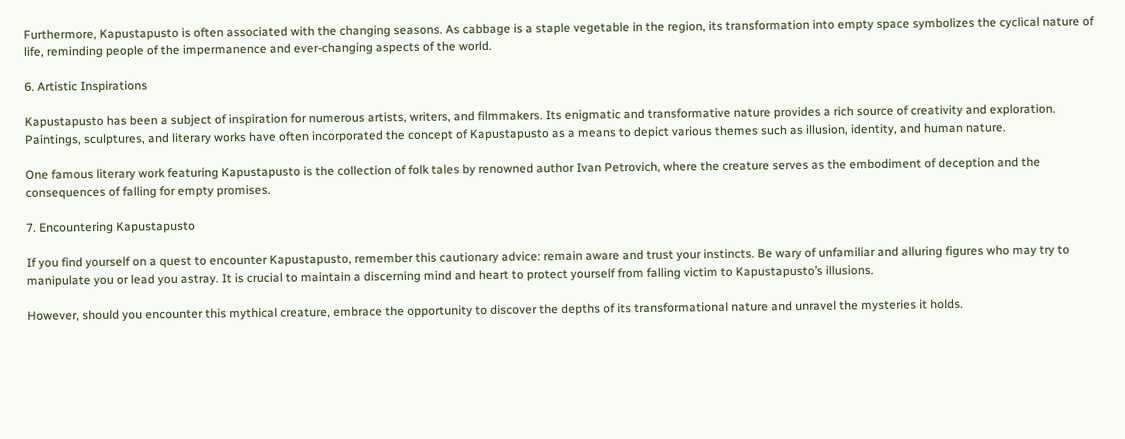Furthermore, Kapustapusto is often associated with the changing seasons. As cabbage is a staple vegetable in the region, its transformation into empty space symbolizes the cyclical nature of life, reminding people of the impermanence and ever-changing aspects of the world.

6. Artistic Inspirations

Kapustapusto has been a subject of inspiration for numerous artists, writers, and filmmakers. Its enigmatic and transformative nature provides a rich source of creativity and exploration. Paintings, sculptures, and literary works have often incorporated the concept of Kapustapusto as a means to depict various themes such as illusion, identity, and human nature.

One famous literary work featuring Kapustapusto is the collection of folk tales by renowned author Ivan Petrovich, where the creature serves as the embodiment of deception and the consequences of falling for empty promises.

7. Encountering Kapustapusto

If you find yourself on a quest to encounter Kapustapusto, remember this cautionary advice: remain aware and trust your instincts. Be wary of unfamiliar and alluring figures who may try to manipulate you or lead you astray. It is crucial to maintain a discerning mind and heart to protect yourself from falling victim to Kapustapusto’s illusions.

However, should you encounter this mythical creature, embrace the opportunity to discover the depths of its transformational nature and unravel the mysteries it holds.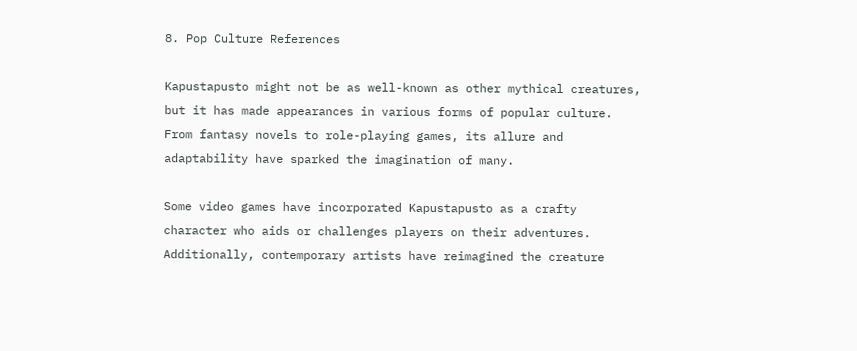8. Pop Culture References

Kapustapusto might not be as well-known as other mythical creatures, but it has made appearances in various forms of popular culture. From fantasy novels to role-playing games, its allure and adaptability have sparked the imagination of many.

Some video games have incorporated Kapustapusto as a crafty character who aids or challenges players on their adventures. Additionally, contemporary artists have reimagined the creature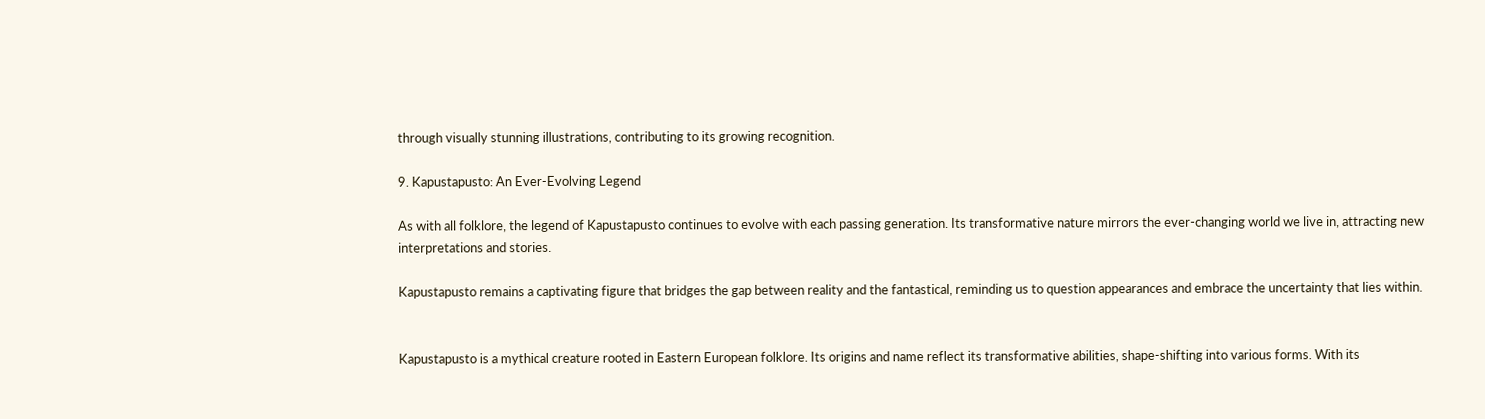through visually stunning illustrations, contributing to its growing recognition.

9. Kapustapusto: An Ever-Evolving Legend

As with all folklore, the legend of Kapustapusto continues to evolve with each passing generation. Its transformative nature mirrors the ever-changing world we live in, attracting new interpretations and stories.

Kapustapusto remains a captivating figure that bridges the gap between reality and the fantastical, reminding us to question appearances and embrace the uncertainty that lies within.


Kapustapusto is a mythical creature rooted in Eastern European folklore. Its origins and name reflect its transformative abilities, shape-shifting into various forms. With its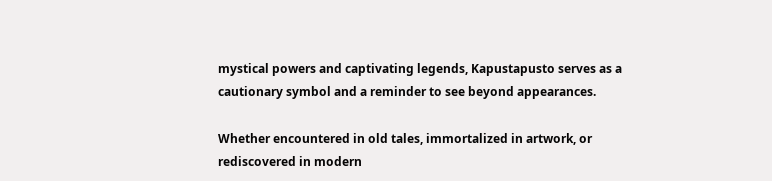mystical powers and captivating legends, Kapustapusto serves as a cautionary symbol and a reminder to see beyond appearances.

Whether encountered in old tales, immortalized in artwork, or rediscovered in modern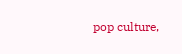pop culture,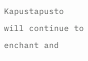Kapustapusto will continue to enchant and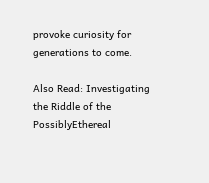provoke curiosity for generations to come.

Also Read: Investigating the Riddle of the PossiblyEthereal